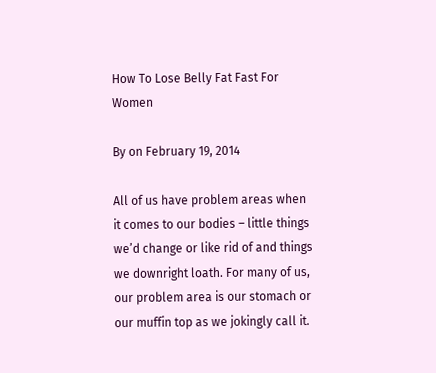How To Lose Belly Fat Fast For Women

By on February 19, 2014

All of us have problem areas when it comes to our bodies – little things we’d change or like rid of and things we downright loath. For many of us, our problem area is our stomach or our muffin top as we jokingly call it.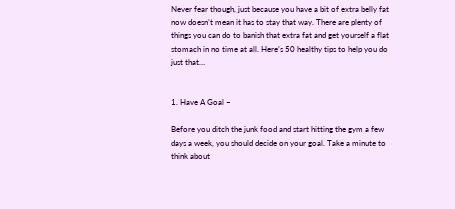Never fear though, just because you have a bit of extra belly fat now doesn’t mean it has to stay that way. There are plenty of things you can do to banish that extra fat and get yourself a flat stomach in no time at all. Here’s 50 healthy tips to help you do just that…


1. Have A Goal –

Before you ditch the junk food and start hitting the gym a few days a week, you should decide on your goal. Take a minute to think about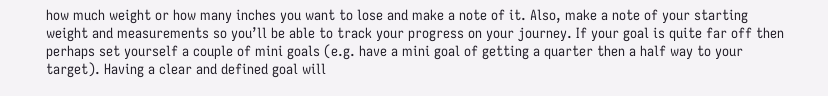how much weight or how many inches you want to lose and make a note of it. Also, make a note of your starting weight and measurements so you’ll be able to track your progress on your journey. If your goal is quite far off then perhaps set yourself a couple of mini goals (e.g. have a mini goal of getting a quarter then a half way to your target). Having a clear and defined goal will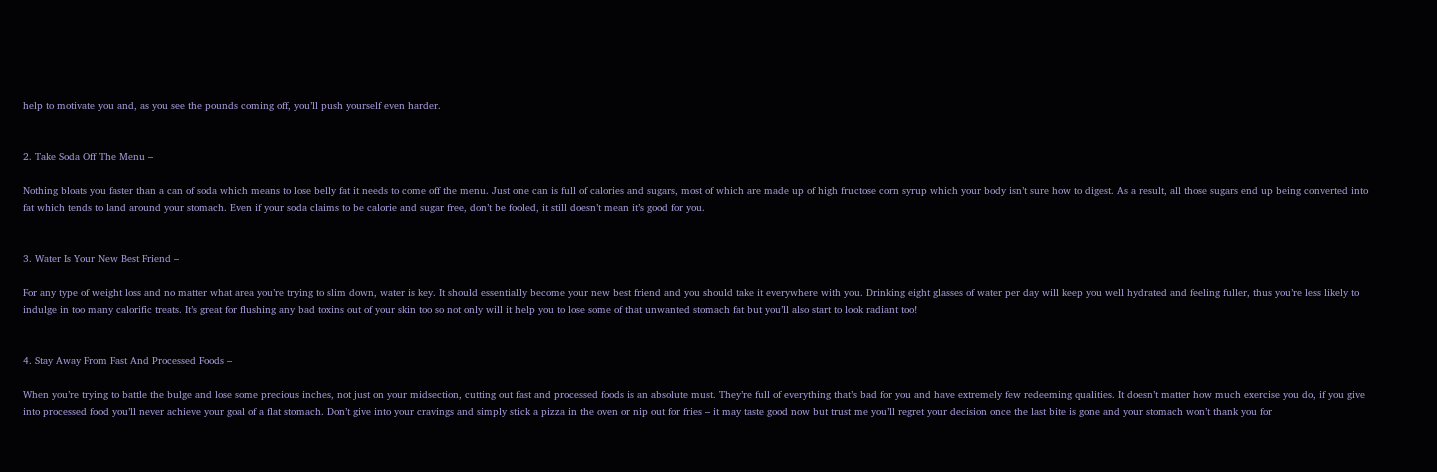help to motivate you and, as you see the pounds coming off, you’ll push yourself even harder.


2. Take Soda Off The Menu –

Nothing bloats you faster than a can of soda which means to lose belly fat it needs to come off the menu. Just one can is full of calories and sugars, most of which are made up of high fructose corn syrup which your body isn’t sure how to digest. As a result, all those sugars end up being converted into fat which tends to land around your stomach. Even if your soda claims to be calorie and sugar free, don’t be fooled, it still doesn’t mean it’s good for you.


3. Water Is Your New Best Friend –

For any type of weight loss and no matter what area you’re trying to slim down, water is key. It should essentially become your new best friend and you should take it everywhere with you. Drinking eight glasses of water per day will keep you well hydrated and feeling fuller, thus you’re less likely to indulge in too many calorific treats. It’s great for flushing any bad toxins out of your skin too so not only will it help you to lose some of that unwanted stomach fat but you’ll also start to look radiant too!


4. Stay Away From Fast And Processed Foods –

When you’re trying to battle the bulge and lose some precious inches, not just on your midsection, cutting out fast and processed foods is an absolute must. They’re full of everything that’s bad for you and have extremely few redeeming qualities. It doesn’t matter how much exercise you do, if you give into processed food you’ll never achieve your goal of a flat stomach. Don’t give into your cravings and simply stick a pizza in the oven or nip out for fries – it may taste good now but trust me you’ll regret your decision once the last bite is gone and your stomach won’t thank you for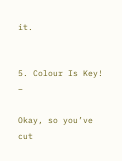it.


5. Colour Is Key! –

Okay, so you’ve cut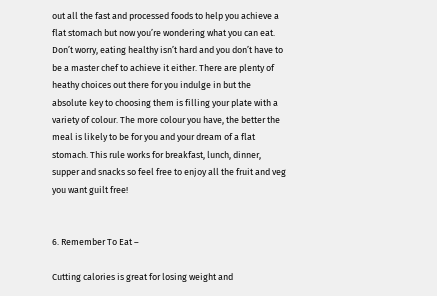out all the fast and processed foods to help you achieve a flat stomach but now you’re wondering what you can eat. Don’t worry, eating healthy isn’t hard and you don’t have to be a master chef to achieve it either. There are plenty of heathy choices out there for you indulge in but the absolute key to choosing them is filling your plate with a variety of colour. The more colour you have, the better the meal is likely to be for you and your dream of a flat stomach. This rule works for breakfast, lunch, dinner, supper and snacks so feel free to enjoy all the fruit and veg you want guilt free!


6. Remember To Eat –

Cutting calories is great for losing weight and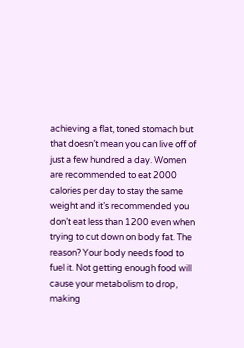achieving a flat, toned stomach but that doesn’t mean you can live off of just a few hundred a day. Women are recommended to eat 2000 calories per day to stay the same weight and it’s recommended you don’t eat less than 1200 even when trying to cut down on body fat. The reason? Your body needs food to fuel it. Not getting enough food will cause your metabolism to drop, making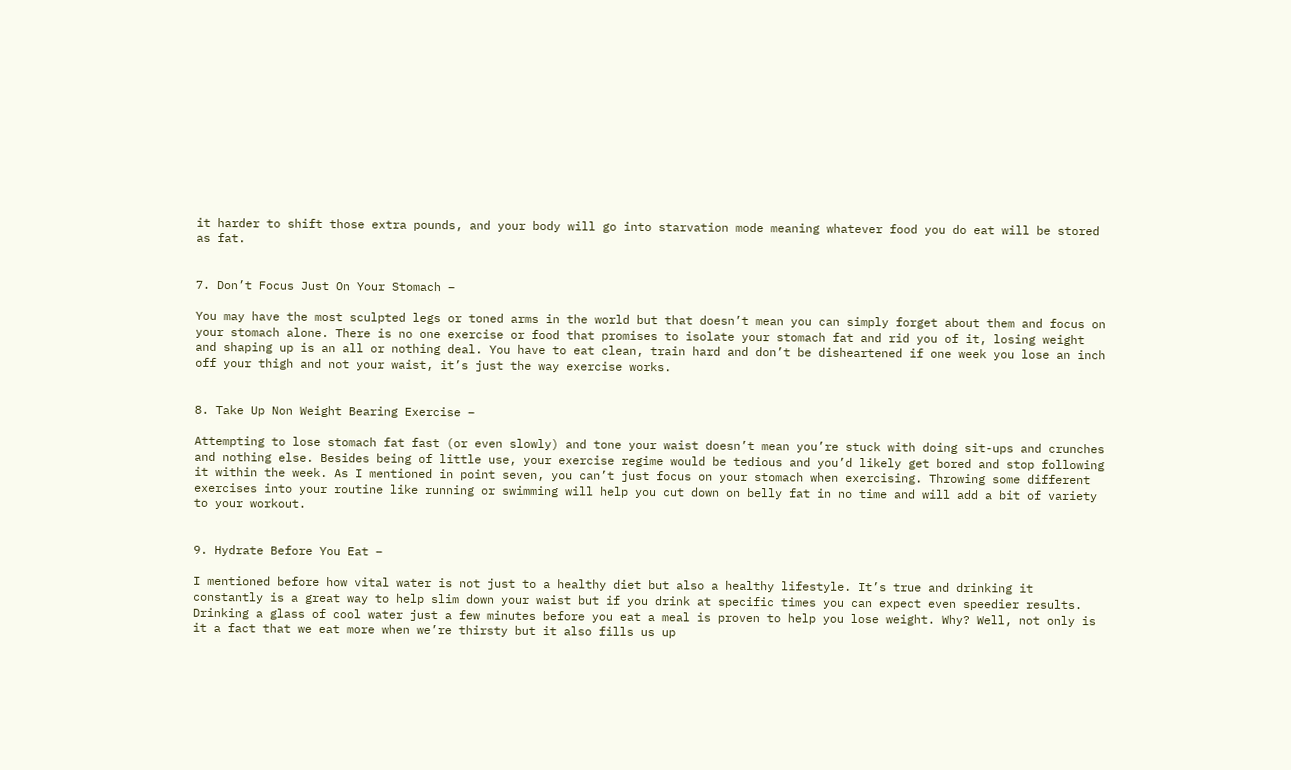it harder to shift those extra pounds, and your body will go into starvation mode meaning whatever food you do eat will be stored as fat.


7. Don’t Focus Just On Your Stomach –

You may have the most sculpted legs or toned arms in the world but that doesn’t mean you can simply forget about them and focus on your stomach alone. There is no one exercise or food that promises to isolate your stomach fat and rid you of it, losing weight and shaping up is an all or nothing deal. You have to eat clean, train hard and don’t be disheartened if one week you lose an inch off your thigh and not your waist, it’s just the way exercise works.


8. Take Up Non Weight Bearing Exercise –

Attempting to lose stomach fat fast (or even slowly) and tone your waist doesn’t mean you’re stuck with doing sit-ups and crunches and nothing else. Besides being of little use, your exercise regime would be tedious and you’d likely get bored and stop following it within the week. As I mentioned in point seven, you can’t just focus on your stomach when exercising. Throwing some different exercises into your routine like running or swimming will help you cut down on belly fat in no time and will add a bit of variety to your workout.


9. Hydrate Before You Eat –

I mentioned before how vital water is not just to a healthy diet but also a healthy lifestyle. It’s true and drinking it constantly is a great way to help slim down your waist but if you drink at specific times you can expect even speedier results. Drinking a glass of cool water just a few minutes before you eat a meal is proven to help you lose weight. Why? Well, not only is it a fact that we eat more when we’re thirsty but it also fills us up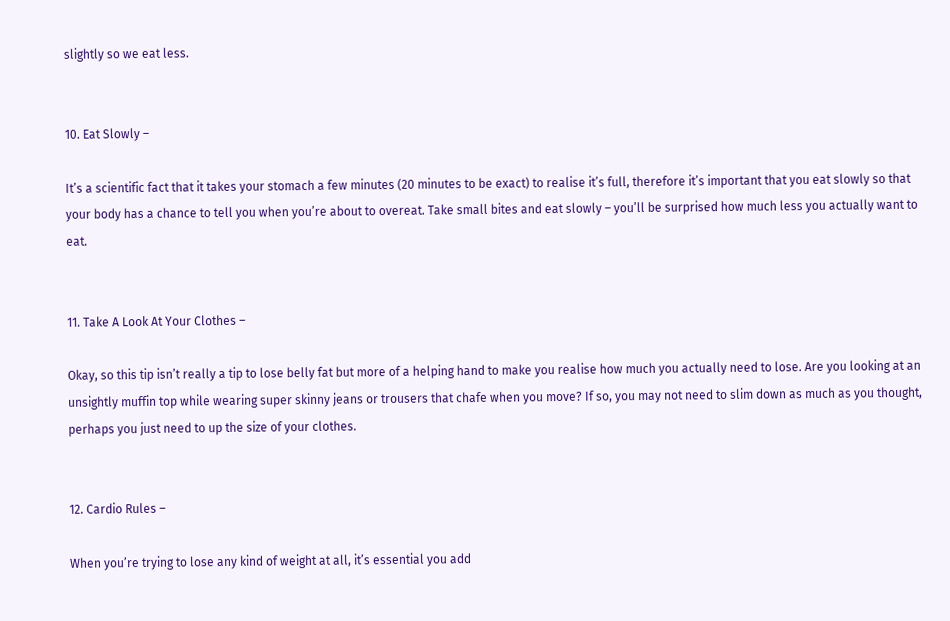slightly so we eat less.


10. Eat Slowly –

It’s a scientific fact that it takes your stomach a few minutes (20 minutes to be exact) to realise it’s full, therefore it’s important that you eat slowly so that your body has a chance to tell you when you’re about to overeat. Take small bites and eat slowly – you’ll be surprised how much less you actually want to eat.


11. Take A Look At Your Clothes –

Okay, so this tip isn’t really a tip to lose belly fat but more of a helping hand to make you realise how much you actually need to lose. Are you looking at an unsightly muffin top while wearing super skinny jeans or trousers that chafe when you move? If so, you may not need to slim down as much as you thought, perhaps you just need to up the size of your clothes.


12. Cardio Rules –

When you’re trying to lose any kind of weight at all, it’s essential you add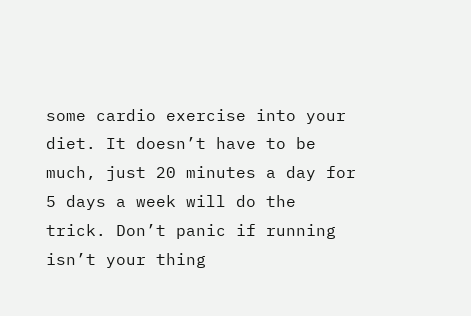some cardio exercise into your diet. It doesn’t have to be much, just 20 minutes a day for 5 days a week will do the trick. Don’t panic if running isn’t your thing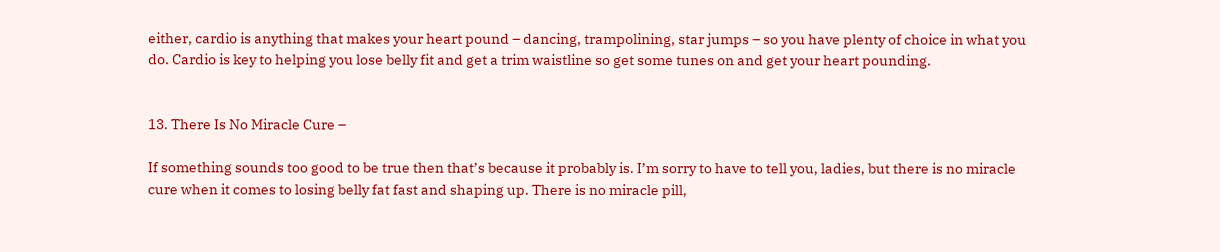either, cardio is anything that makes your heart pound – dancing, trampolining, star jumps – so you have plenty of choice in what you do. Cardio is key to helping you lose belly fit and get a trim waistline so get some tunes on and get your heart pounding.


13. There Is No Miracle Cure –

If something sounds too good to be true then that’s because it probably is. I’m sorry to have to tell you, ladies, but there is no miracle cure when it comes to losing belly fat fast and shaping up. There is no miracle pill,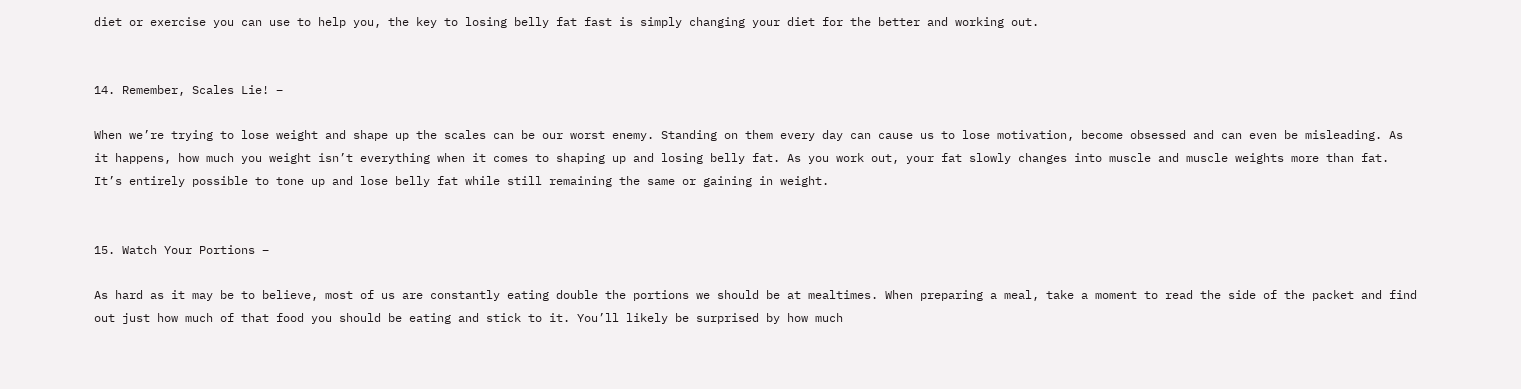diet or exercise you can use to help you, the key to losing belly fat fast is simply changing your diet for the better and working out.


14. Remember, Scales Lie! –

When we’re trying to lose weight and shape up the scales can be our worst enemy. Standing on them every day can cause us to lose motivation, become obsessed and can even be misleading. As it happens, how much you weight isn’t everything when it comes to shaping up and losing belly fat. As you work out, your fat slowly changes into muscle and muscle weights more than fat. It’s entirely possible to tone up and lose belly fat while still remaining the same or gaining in weight.


15. Watch Your Portions –

As hard as it may be to believe, most of us are constantly eating double the portions we should be at mealtimes. When preparing a meal, take a moment to read the side of the packet and find out just how much of that food you should be eating and stick to it. You’ll likely be surprised by how much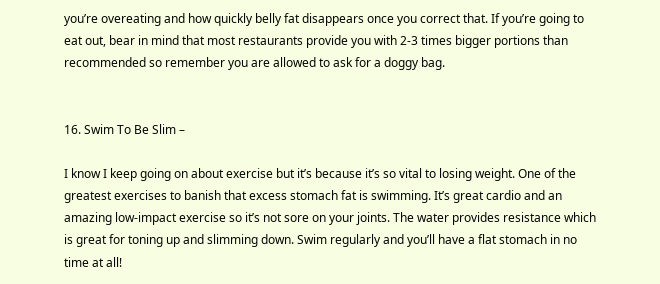you’re overeating and how quickly belly fat disappears once you correct that. If you’re going to eat out, bear in mind that most restaurants provide you with 2-3 times bigger portions than recommended so remember you are allowed to ask for a doggy bag.


16. Swim To Be Slim –

I know I keep going on about exercise but it’s because it’s so vital to losing weight. One of the greatest exercises to banish that excess stomach fat is swimming. It’s great cardio and an amazing low-impact exercise so it’s not sore on your joints. The water provides resistance which is great for toning up and slimming down. Swim regularly and you’ll have a flat stomach in no time at all!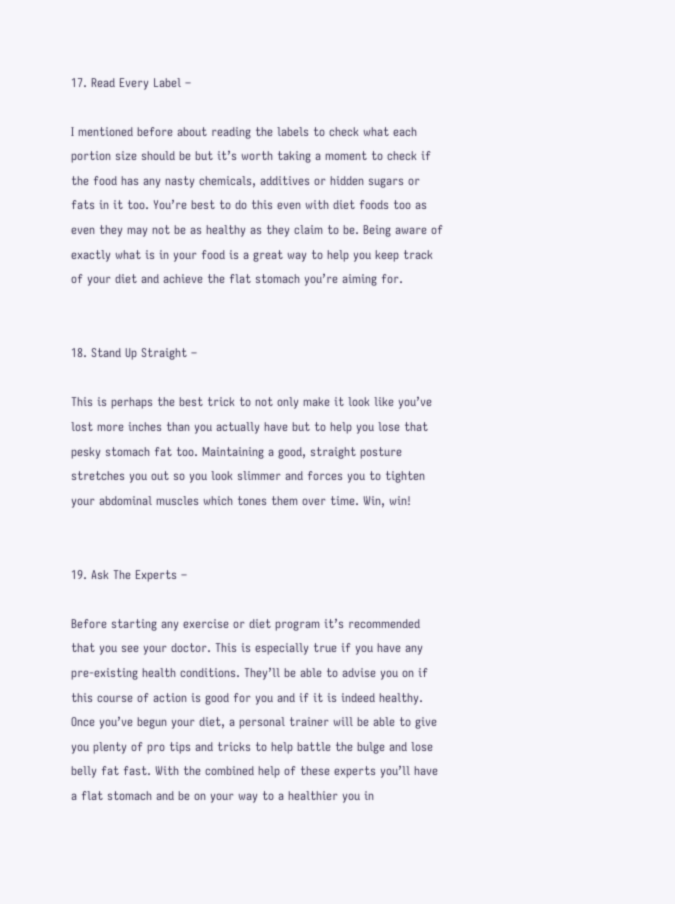17. Read Every Label –

I mentioned before about reading the labels to check what each portion size should be but it’s worth taking a moment to check if the food has any nasty chemicals, additives or hidden sugars or fats in it too. You’re best to do this even with diet foods too as even they may not be as healthy as they claim to be. Being aware of exactly what is in your food is a great way to help you keep track of your diet and achieve the flat stomach you’re aiming for.


18. Stand Up Straight –

This is perhaps the best trick to not only make it look like you’ve lost more inches than you actually have but to help you lose that pesky stomach fat too. Maintaining a good, straight posture stretches you out so you look slimmer and forces you to tighten your abdominal muscles which tones them over time. Win, win!


19. Ask The Experts –

Before starting any exercise or diet program it’s recommended that you see your doctor. This is especially true if you have any pre-existing health conditions. They’ll be able to advise you on if this course of action is good for you and if it is indeed healthy. Once you’ve begun your diet, a personal trainer will be able to give you plenty of pro tips and tricks to help battle the bulge and lose belly fat fast. With the combined help of these experts you’ll have a flat stomach and be on your way to a healthier you in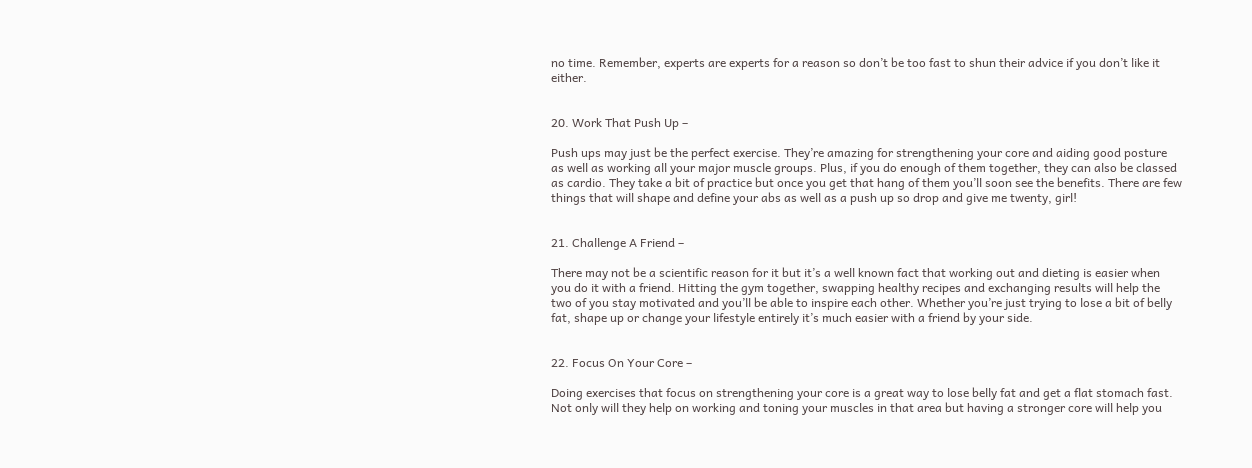no time. Remember, experts are experts for a reason so don’t be too fast to shun their advice if you don’t like it either.


20. Work That Push Up –

Push ups may just be the perfect exercise. They’re amazing for strengthening your core and aiding good posture as well as working all your major muscle groups. Plus, if you do enough of them together, they can also be classed as cardio. They take a bit of practice but once you get that hang of them you’ll soon see the benefits. There are few things that will shape and define your abs as well as a push up so drop and give me twenty, girl!


21. Challenge A Friend –

There may not be a scientific reason for it but it’s a well known fact that working out and dieting is easier when you do it with a friend. Hitting the gym together, swapping healthy recipes and exchanging results will help the two of you stay motivated and you’ll be able to inspire each other. Whether you’re just trying to lose a bit of belly fat, shape up or change your lifestyle entirely it’s much easier with a friend by your side.


22. Focus On Your Core –

Doing exercises that focus on strengthening your core is a great way to lose belly fat and get a flat stomach fast. Not only will they help on working and toning your muscles in that area but having a stronger core will help you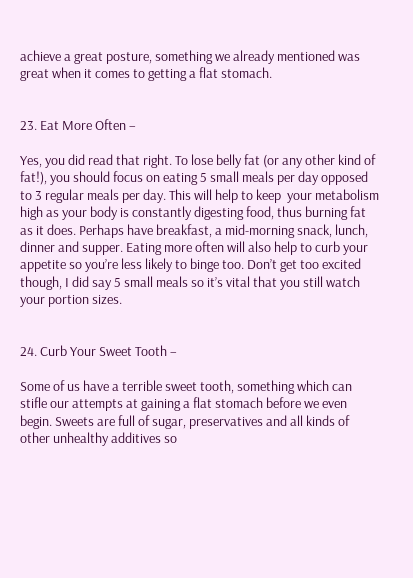achieve a great posture, something we already mentioned was great when it comes to getting a flat stomach.


23. Eat More Often –

Yes, you did read that right. To lose belly fat (or any other kind of fat!), you should focus on eating 5 small meals per day opposed to 3 regular meals per day. This will help to keep  your metabolism high as your body is constantly digesting food, thus burning fat as it does. Perhaps have breakfast, a mid-morning snack, lunch, dinner and supper. Eating more often will also help to curb your appetite so you’re less likely to binge too. Don’t get too excited though, I did say 5 small meals so it’s vital that you still watch your portion sizes.


24. Curb Your Sweet Tooth –

Some of us have a terrible sweet tooth, something which can stifle our attempts at gaining a flat stomach before we even begin. Sweets are full of sugar, preservatives and all kinds of other unhealthy additives so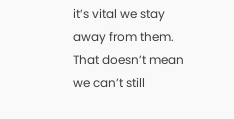it’s vital we stay away from them. That doesn’t mean we can’t still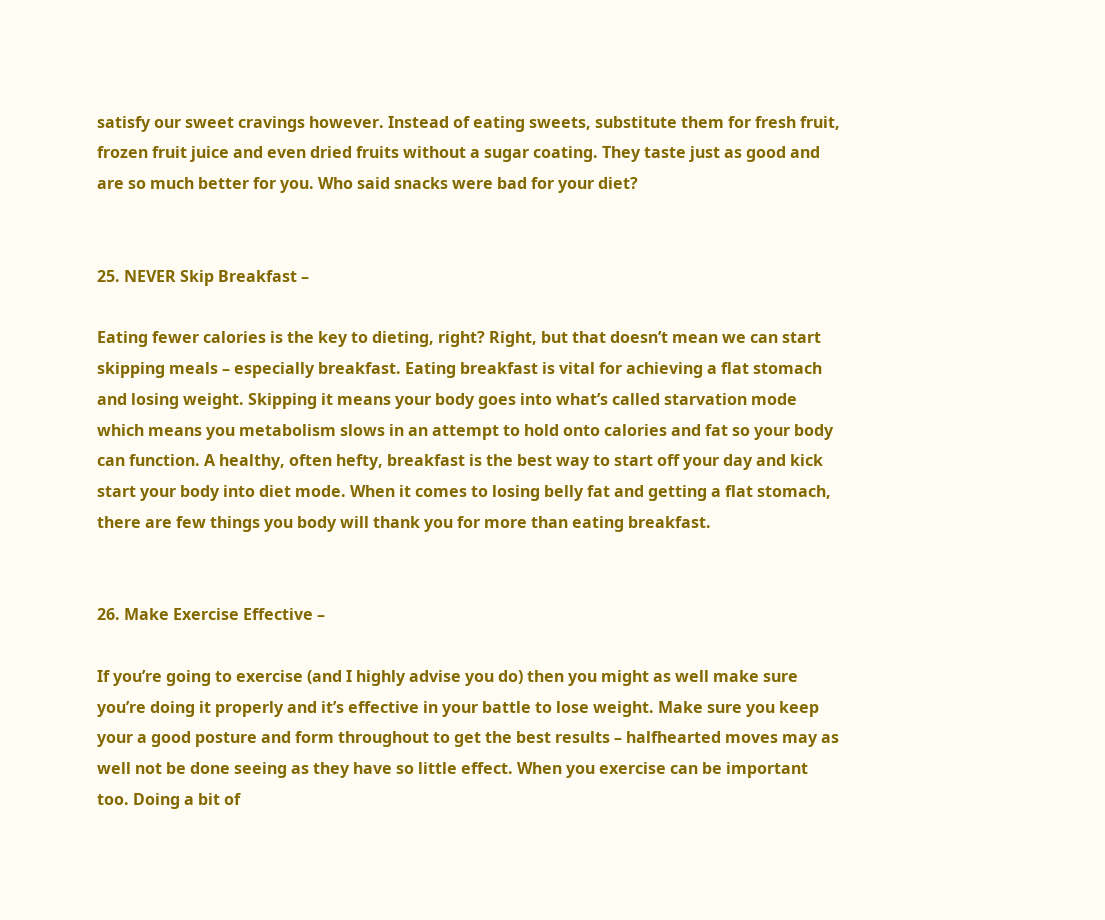satisfy our sweet cravings however. Instead of eating sweets, substitute them for fresh fruit, frozen fruit juice and even dried fruits without a sugar coating. They taste just as good and are so much better for you. Who said snacks were bad for your diet?


25. NEVER Skip Breakfast –

Eating fewer calories is the key to dieting, right? Right, but that doesn’t mean we can start skipping meals – especially breakfast. Eating breakfast is vital for achieving a flat stomach and losing weight. Skipping it means your body goes into what’s called starvation mode which means you metabolism slows in an attempt to hold onto calories and fat so your body can function. A healthy, often hefty, breakfast is the best way to start off your day and kick start your body into diet mode. When it comes to losing belly fat and getting a flat stomach, there are few things you body will thank you for more than eating breakfast.


26. Make Exercise Effective –

If you’re going to exercise (and I highly advise you do) then you might as well make sure you’re doing it properly and it’s effective in your battle to lose weight. Make sure you keep your a good posture and form throughout to get the best results – halfhearted moves may as well not be done seeing as they have so little effect. When you exercise can be important too. Doing a bit of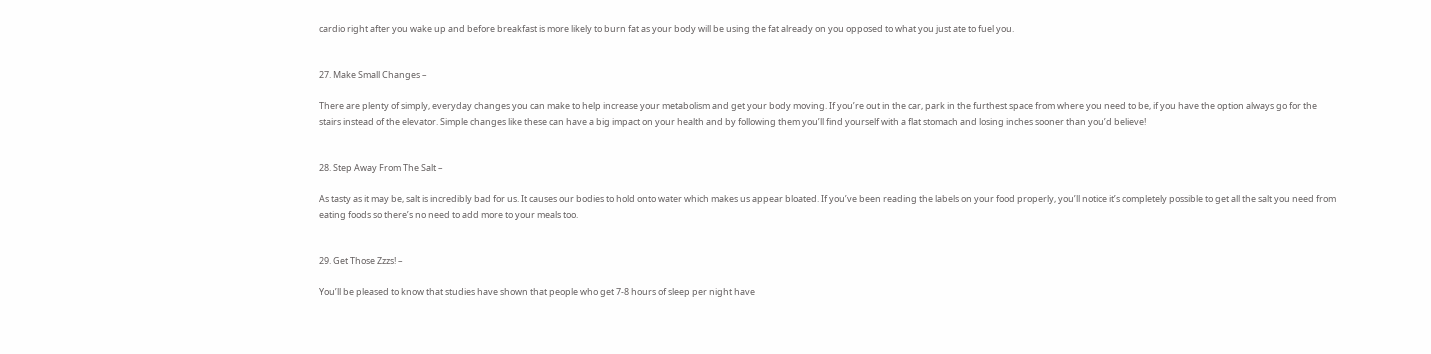cardio right after you wake up and before breakfast is more likely to burn fat as your body will be using the fat already on you opposed to what you just ate to fuel you.


27. Make Small Changes –

There are plenty of simply, everyday changes you can make to help increase your metabolism and get your body moving. If you’re out in the car, park in the furthest space from where you need to be, if you have the option always go for the stairs instead of the elevator. Simple changes like these can have a big impact on your health and by following them you’ll find yourself with a flat stomach and losing inches sooner than you’d believe!


28. Step Away From The Salt –

As tasty as it may be, salt is incredibly bad for us. It causes our bodies to hold onto water which makes us appear bloated. If you’ve been reading the labels on your food properly, you’ll notice it’s completely possible to get all the salt you need from eating foods so there’s no need to add more to your meals too.


29. Get Those Zzzs! –

You’ll be pleased to know that studies have shown that people who get 7-8 hours of sleep per night have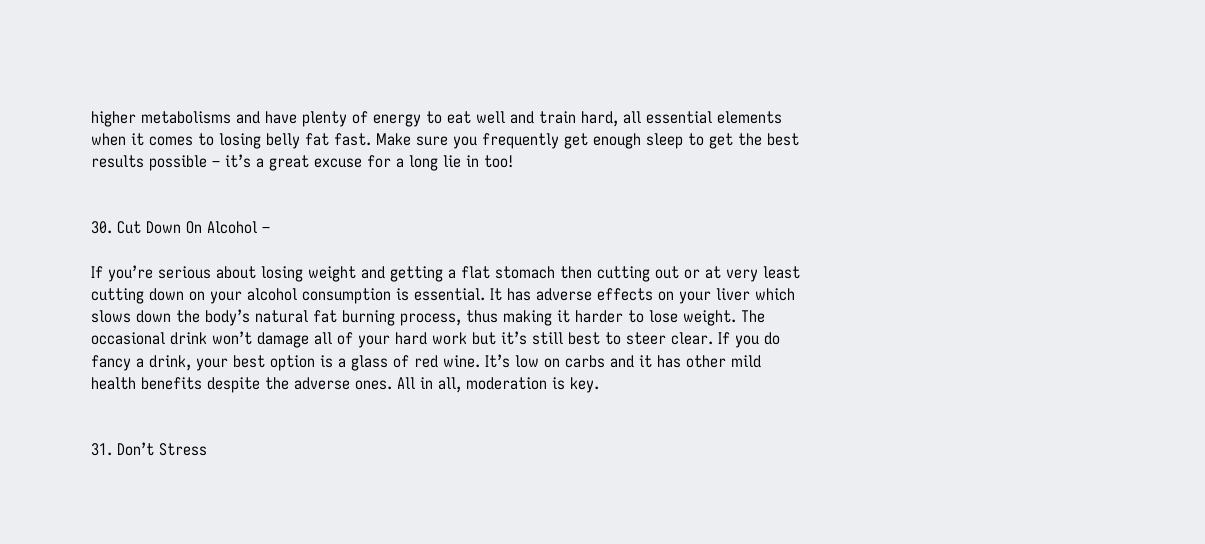higher metabolisms and have plenty of energy to eat well and train hard, all essential elements when it comes to losing belly fat fast. Make sure you frequently get enough sleep to get the best results possible – it’s a great excuse for a long lie in too!


30. Cut Down On Alcohol –

If you’re serious about losing weight and getting a flat stomach then cutting out or at very least cutting down on your alcohol consumption is essential. It has adverse effects on your liver which slows down the body’s natural fat burning process, thus making it harder to lose weight. The occasional drink won’t damage all of your hard work but it’s still best to steer clear. If you do fancy a drink, your best option is a glass of red wine. It’s low on carbs and it has other mild health benefits despite the adverse ones. All in all, moderation is key.


31. Don’t Stress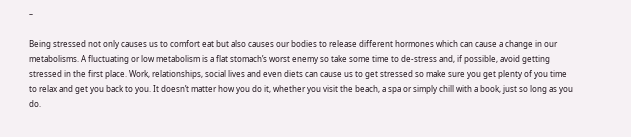–

Being stressed not only causes us to comfort eat but also causes our bodies to release different hormones which can cause a change in our metabolisms. A fluctuating or low metabolism is a flat stomach’s worst enemy so take some time to de-stress and, if possible, avoid getting stressed in the first place. Work, relationships, social lives and even diets can cause us to get stressed so make sure you get plenty of you time to relax and get you back to you. It doesn’t matter how you do it, whether you visit the beach, a spa or simply chill with a book, just so long as you do.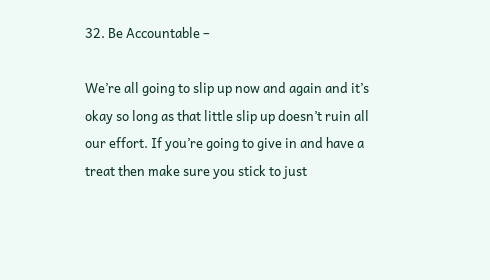32. Be Accountable –

We’re all going to slip up now and again and it’s okay so long as that little slip up doesn’t ruin all our effort. If you’re going to give in and have a treat then make sure you stick to just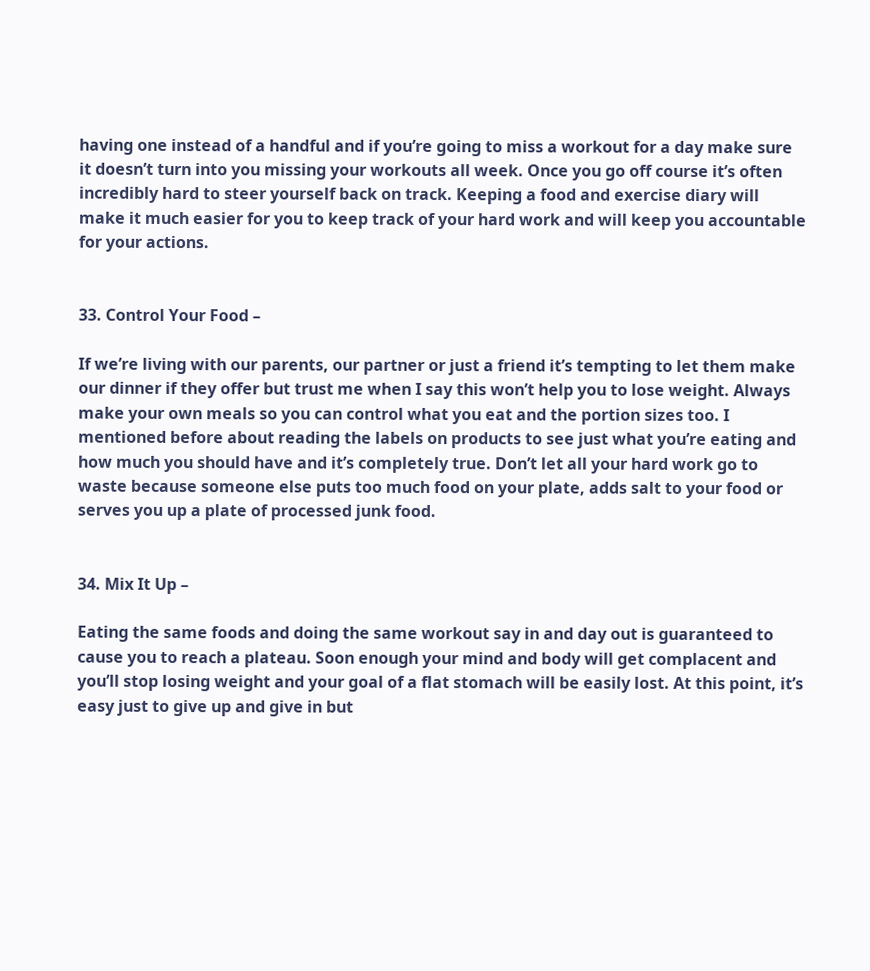having one instead of a handful and if you’re going to miss a workout for a day make sure it doesn’t turn into you missing your workouts all week. Once you go off course it’s often incredibly hard to steer yourself back on track. Keeping a food and exercise diary will make it much easier for you to keep track of your hard work and will keep you accountable for your actions.


33. Control Your Food –

If we’re living with our parents, our partner or just a friend it’s tempting to let them make our dinner if they offer but trust me when I say this won’t help you to lose weight. Always make your own meals so you can control what you eat and the portion sizes too. I mentioned before about reading the labels on products to see just what you’re eating and how much you should have and it’s completely true. Don’t let all your hard work go to waste because someone else puts too much food on your plate, adds salt to your food or serves you up a plate of processed junk food.


34. Mix It Up –

Eating the same foods and doing the same workout say in and day out is guaranteed to cause you to reach a plateau. Soon enough your mind and body will get complacent and you’ll stop losing weight and your goal of a flat stomach will be easily lost. At this point, it’s easy just to give up and give in but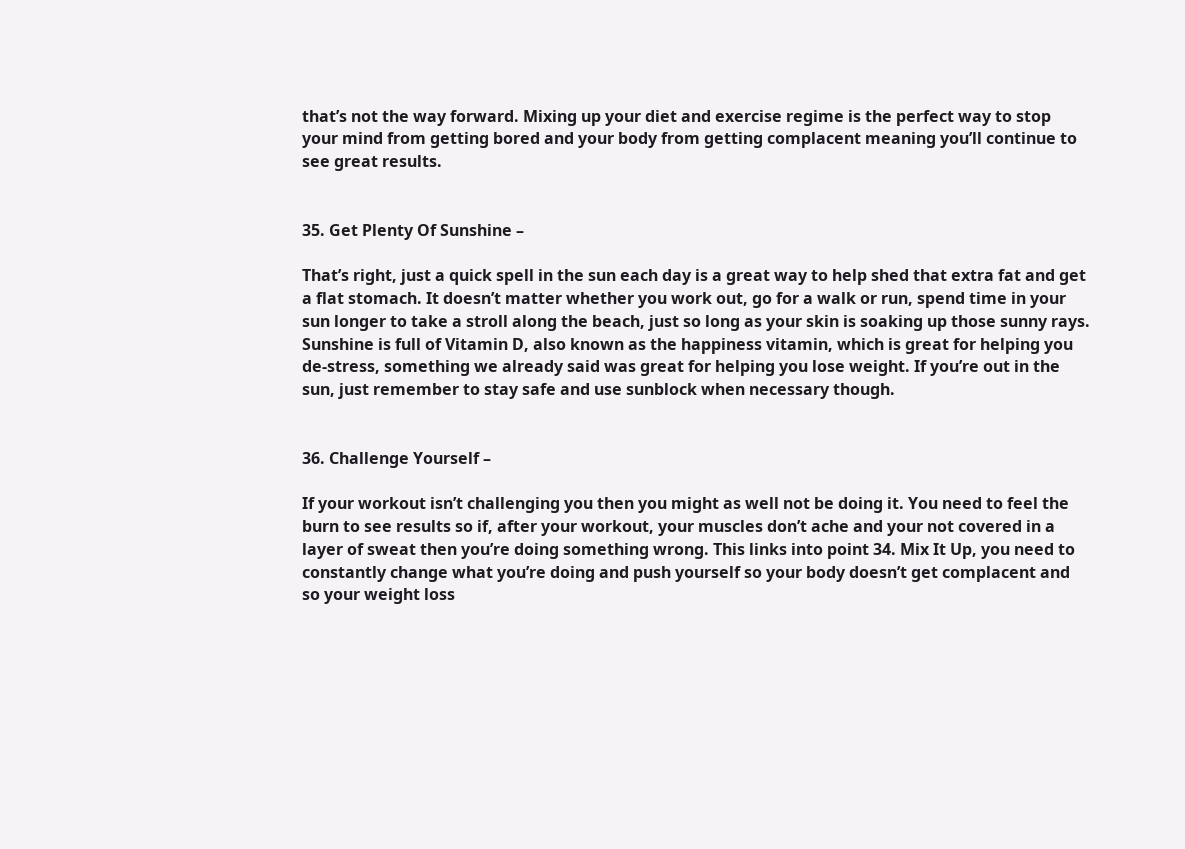that’s not the way forward. Mixing up your diet and exercise regime is the perfect way to stop your mind from getting bored and your body from getting complacent meaning you’ll continue to see great results.


35. Get Plenty Of Sunshine –

That’s right, just a quick spell in the sun each day is a great way to help shed that extra fat and get a flat stomach. It doesn’t matter whether you work out, go for a walk or run, spend time in your sun longer to take a stroll along the beach, just so long as your skin is soaking up those sunny rays. Sunshine is full of Vitamin D, also known as the happiness vitamin, which is great for helping you de-stress, something we already said was great for helping you lose weight. If you’re out in the sun, just remember to stay safe and use sunblock when necessary though.


36. Challenge Yourself –

If your workout isn’t challenging you then you might as well not be doing it. You need to feel the burn to see results so if, after your workout, your muscles don’t ache and your not covered in a layer of sweat then you’re doing something wrong. This links into point 34. Mix It Up, you need to constantly change what you’re doing and push yourself so your body doesn’t get complacent and so your weight loss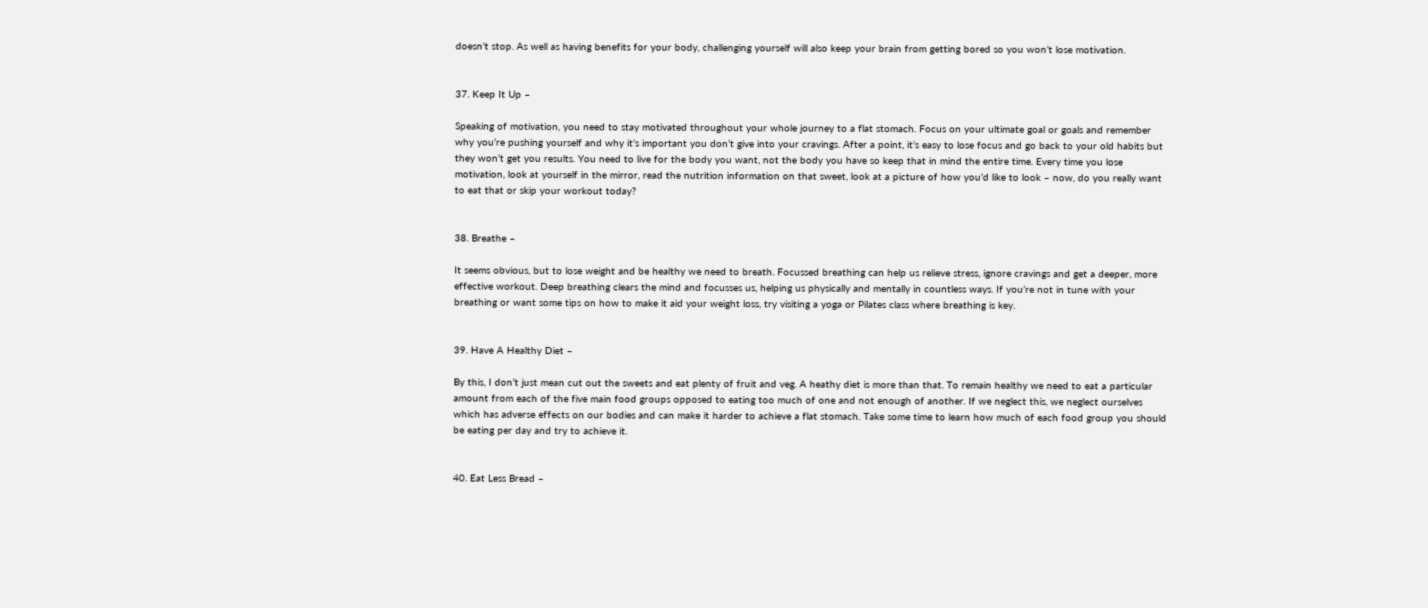doesn’t stop. As well as having benefits for your body, challenging yourself will also keep your brain from getting bored so you won’t lose motivation.


37. Keep It Up –

Speaking of motivation, you need to stay motivated throughout your whole journey to a flat stomach. Focus on your ultimate goal or goals and remember why you’re pushing yourself and why it’s important you don’t give into your cravings. After a point, it’s easy to lose focus and go back to your old habits but they won’t get you results. You need to live for the body you want, not the body you have so keep that in mind the entire time. Every time you lose motivation, look at yourself in the mirror, read the nutrition information on that sweet, look at a picture of how you’d like to look – now, do you really want to eat that or skip your workout today?


38. Breathe –

It seems obvious, but to lose weight and be healthy we need to breath. Focussed breathing can help us relieve stress, ignore cravings and get a deeper, more effective workout. Deep breathing clears the mind and focusses us, helping us physically and mentally in countless ways. If you’re not in tune with your breathing or want some tips on how to make it aid your weight loss, try visiting a yoga or Pilates class where breathing is key.


39. Have A Healthy Diet –

By this, I don’t just mean cut out the sweets and eat plenty of fruit and veg. A heathy diet is more than that. To remain healthy we need to eat a particular amount from each of the five main food groups opposed to eating too much of one and not enough of another. If we neglect this, we neglect ourselves which has adverse effects on our bodies and can make it harder to achieve a flat stomach. Take some time to learn how much of each food group you should be eating per day and try to achieve it.


40. Eat Less Bread –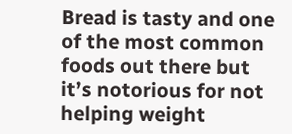Bread is tasty and one of the most common foods out there but it’s notorious for not helping weight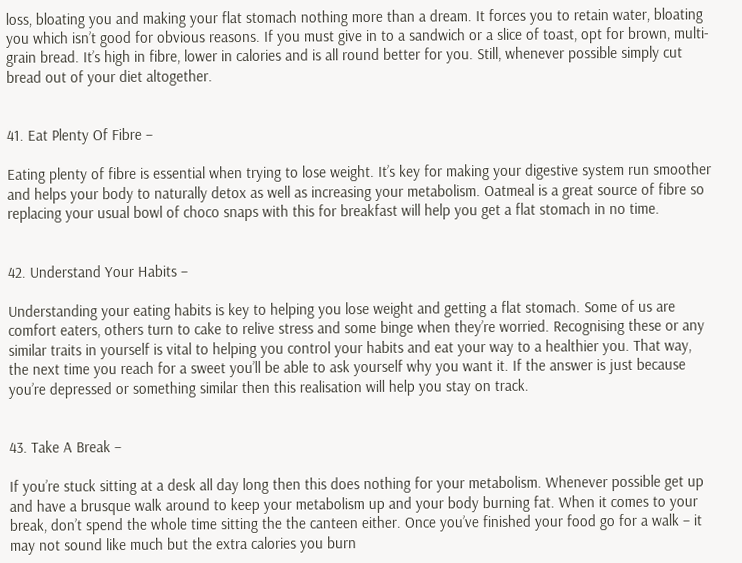loss, bloating you and making your flat stomach nothing more than a dream. It forces you to retain water, bloating you which isn’t good for obvious reasons. If you must give in to a sandwich or a slice of toast, opt for brown, multi-grain bread. It’s high in fibre, lower in calories and is all round better for you. Still, whenever possible simply cut bread out of your diet altogether.


41. Eat Plenty Of Fibre –

Eating plenty of fibre is essential when trying to lose weight. It’s key for making your digestive system run smoother and helps your body to naturally detox as well as increasing your metabolism. Oatmeal is a great source of fibre so replacing your usual bowl of choco snaps with this for breakfast will help you get a flat stomach in no time.


42. Understand Your Habits –

Understanding your eating habits is key to helping you lose weight and getting a flat stomach. Some of us are comfort eaters, others turn to cake to relive stress and some binge when they’re worried. Recognising these or any similar traits in yourself is vital to helping you control your habits and eat your way to a healthier you. That way, the next time you reach for a sweet you’ll be able to ask yourself why you want it. If the answer is just because you’re depressed or something similar then this realisation will help you stay on track.


43. Take A Break –

If you’re stuck sitting at a desk all day long then this does nothing for your metabolism. Whenever possible get up and have a brusque walk around to keep your metabolism up and your body burning fat. When it comes to your break, don’t spend the whole time sitting the the canteen either. Once you’ve finished your food go for a walk – it may not sound like much but the extra calories you burn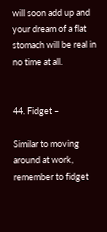will soon add up and your dream of a flat stomach will be real in no time at all.


44. Fidget –

Similar to moving around at work, remember to fidget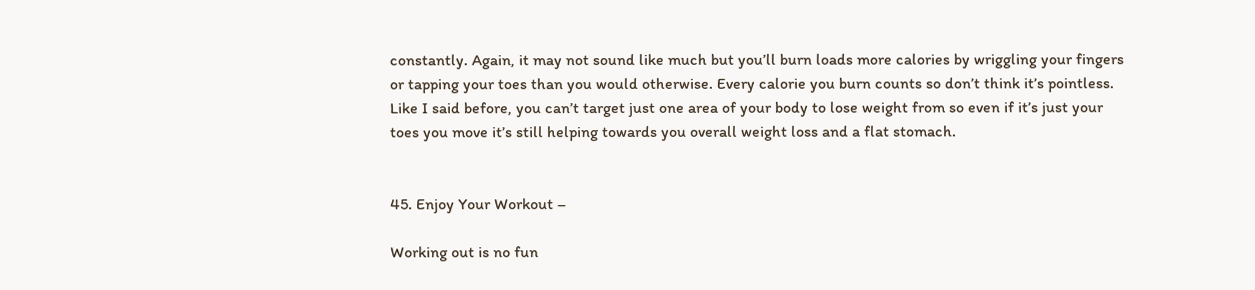constantly. Again, it may not sound like much but you’ll burn loads more calories by wriggling your fingers or tapping your toes than you would otherwise. Every calorie you burn counts so don’t think it’s pointless. Like I said before, you can’t target just one area of your body to lose weight from so even if it’s just your toes you move it’s still helping towards you overall weight loss and a flat stomach.


45. Enjoy Your Workout –

Working out is no fun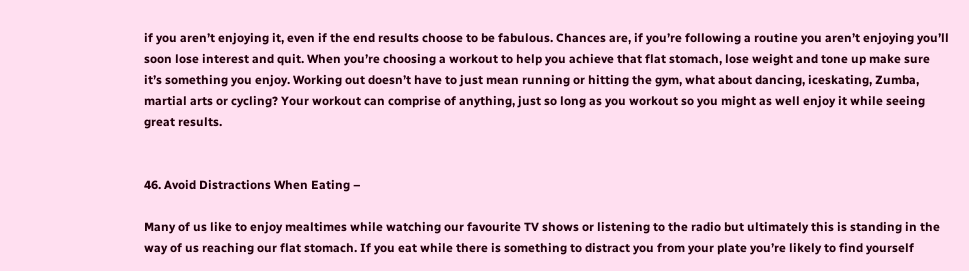if you aren’t enjoying it, even if the end results choose to be fabulous. Chances are, if you’re following a routine you aren’t enjoying you’ll soon lose interest and quit. When you’re choosing a workout to help you achieve that flat stomach, lose weight and tone up make sure it’s something you enjoy. Working out doesn’t have to just mean running or hitting the gym, what about dancing, iceskating, Zumba, martial arts or cycling? Your workout can comprise of anything, just so long as you workout so you might as well enjoy it while seeing great results.


46. Avoid Distractions When Eating –

Many of us like to enjoy mealtimes while watching our favourite TV shows or listening to the radio but ultimately this is standing in the way of us reaching our flat stomach. If you eat while there is something to distract you from your plate you’re likely to find yourself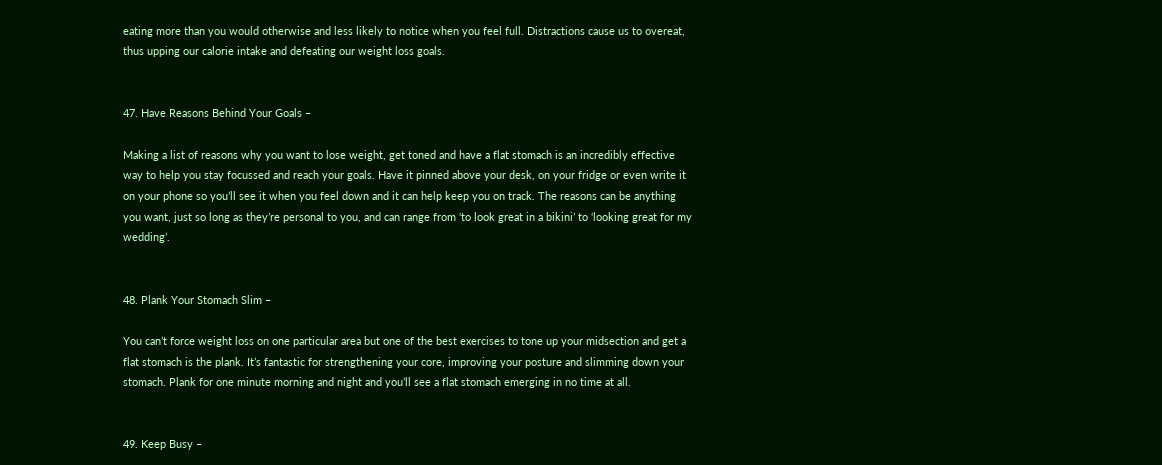eating more than you would otherwise and less likely to notice when you feel full. Distractions cause us to overeat, thus upping our calorie intake and defeating our weight loss goals.


47. Have Reasons Behind Your Goals –

Making a list of reasons why you want to lose weight, get toned and have a flat stomach is an incredibly effective way to help you stay focussed and reach your goals. Have it pinned above your desk, on your fridge or even write it on your phone so you’ll see it when you feel down and it can help keep you on track. The reasons can be anything you want, just so long as they’re personal to you, and can range from ‘to look great in a bikini’ to ‘looking great for my wedding’.


48. Plank Your Stomach Slim –

You can’t force weight loss on one particular area but one of the best exercises to tone up your midsection and get a flat stomach is the plank. It’s fantastic for strengthening your core, improving your posture and slimming down your stomach. Plank for one minute morning and night and you’ll see a flat stomach emerging in no time at all.


49. Keep Busy –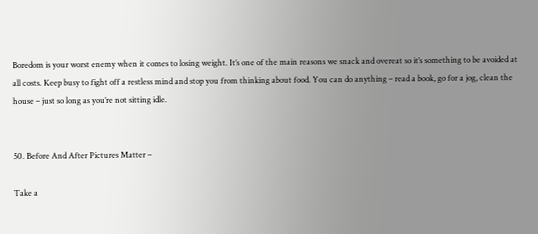Boredom is your worst enemy when it comes to losing weight. It’s one of the main reasons we snack and overeat so it’s something to be avoided at all costs. Keep busy to fight off a restless mind and stop you from thinking about food. You can do anything – read a book, go for a jog, clean the house – just so long as you’re not sitting idle.


50. Before And After Pictures Matter –

Take a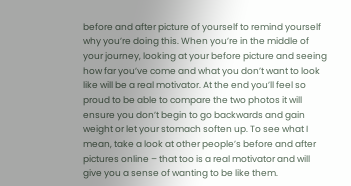before and after picture of yourself to remind yourself why you’re doing this. When you’re in the middle of your journey, looking at your before picture and seeing how far you’ve come and what you don’t want to look like will be a real motivator. At the end you’ll feel so proud to be able to compare the two photos it will ensure you don’t begin to go backwards and gain weight or let your stomach soften up. To see what I mean, take a look at other people’s before and after pictures online – that too is a real motivator and will give you a sense of wanting to be like them.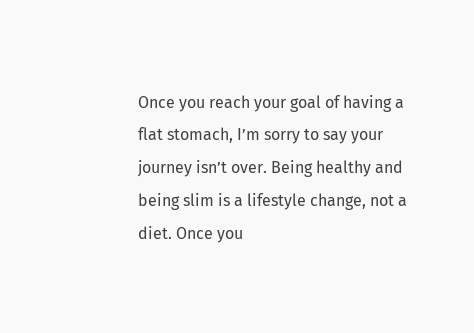Once you reach your goal of having a flat stomach, I’m sorry to say your journey isn’t over. Being healthy and being slim is a lifestyle change, not a diet. Once you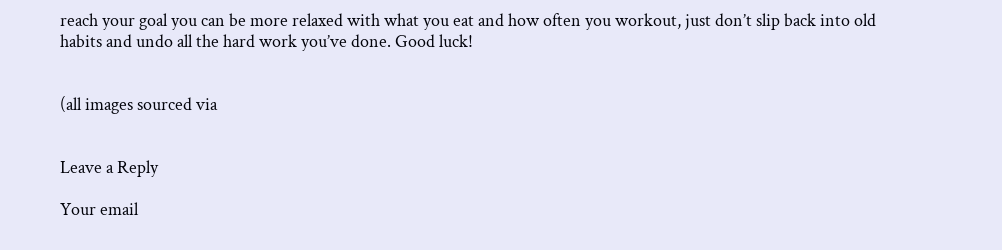reach your goal you can be more relaxed with what you eat and how often you workout, just don’t slip back into old habits and undo all the hard work you’ve done. Good luck!


(all images sourced via


Leave a Reply

Your email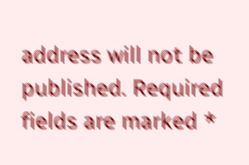address will not be published. Required fields are marked *